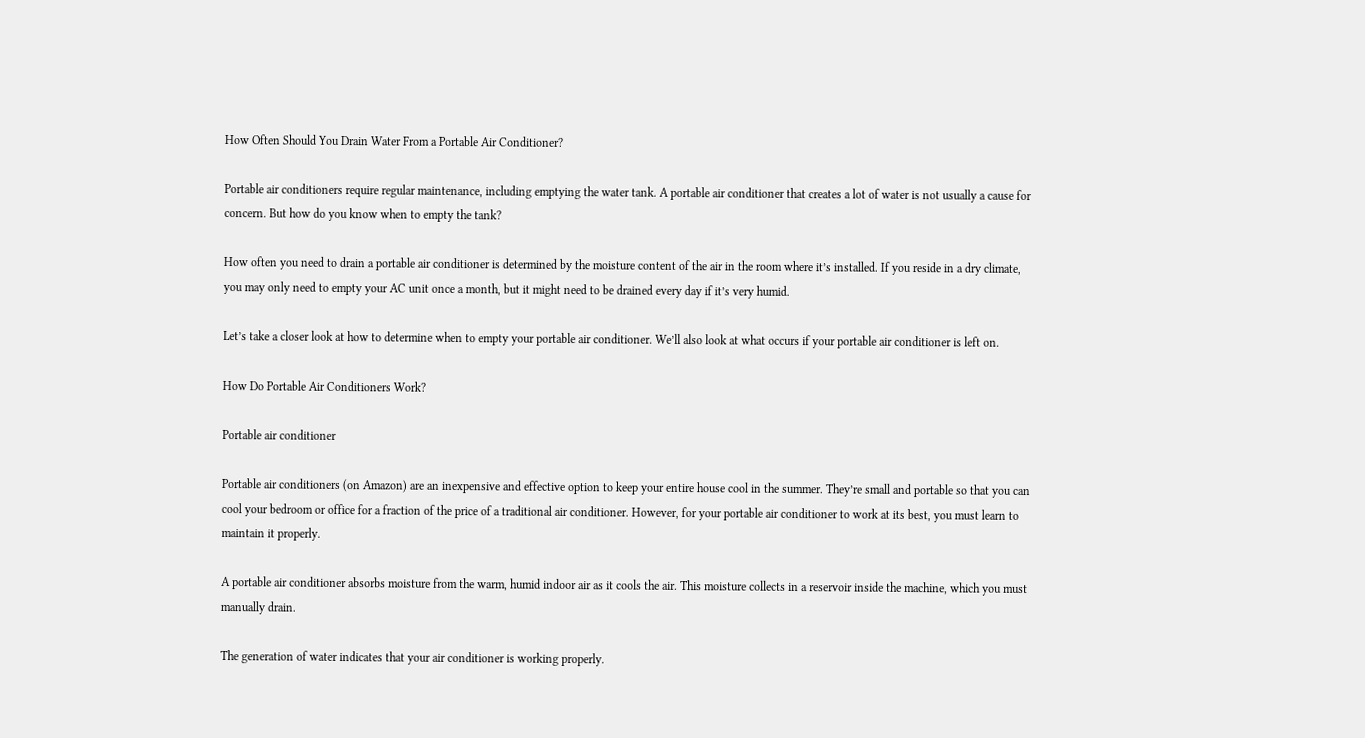How Often Should You Drain Water From a Portable Air Conditioner?

Portable air conditioners require regular maintenance, including emptying the water tank. A portable air conditioner that creates a lot of water is not usually a cause for concern. But how do you know when to empty the tank?

How often you need to drain a portable air conditioner is determined by the moisture content of the air in the room where it’s installed. If you reside in a dry climate, you may only need to empty your AC unit once a month, but it might need to be drained every day if it’s very humid.

Let’s take a closer look at how to determine when to empty your portable air conditioner. We’ll also look at what occurs if your portable air conditioner is left on.

How Do Portable Air Conditioners Work?

Portable air conditioner

Portable air conditioners (on Amazon) are an inexpensive and effective option to keep your entire house cool in the summer. They’re small and portable so that you can cool your bedroom or office for a fraction of the price of a traditional air conditioner. However, for your portable air conditioner to work at its best, you must learn to maintain it properly.

A portable air conditioner absorbs moisture from the warm, humid indoor air as it cools the air. This moisture collects in a reservoir inside the machine, which you must manually drain.

The generation of water indicates that your air conditioner is working properly.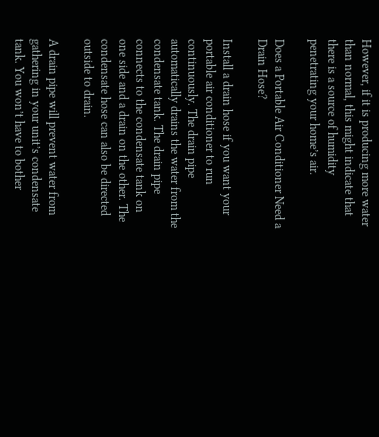However, if it is producing more water than normal, this might indicate that there is a source of humidity penetrating your home’s air.

Does a Portable Air Conditioner Need a Drain Hose?

Install a drain hose if you want your portable air conditioner to run continuously. The drain pipe automatically drains the water from the condensate tank. The drain pipe connects to the condensate tank on one side and a drain on the other. The condensate hose can also be directed outside to drain.

A drain pipe will prevent water from gathering in your unit’s condensate tank. You won’t have to bother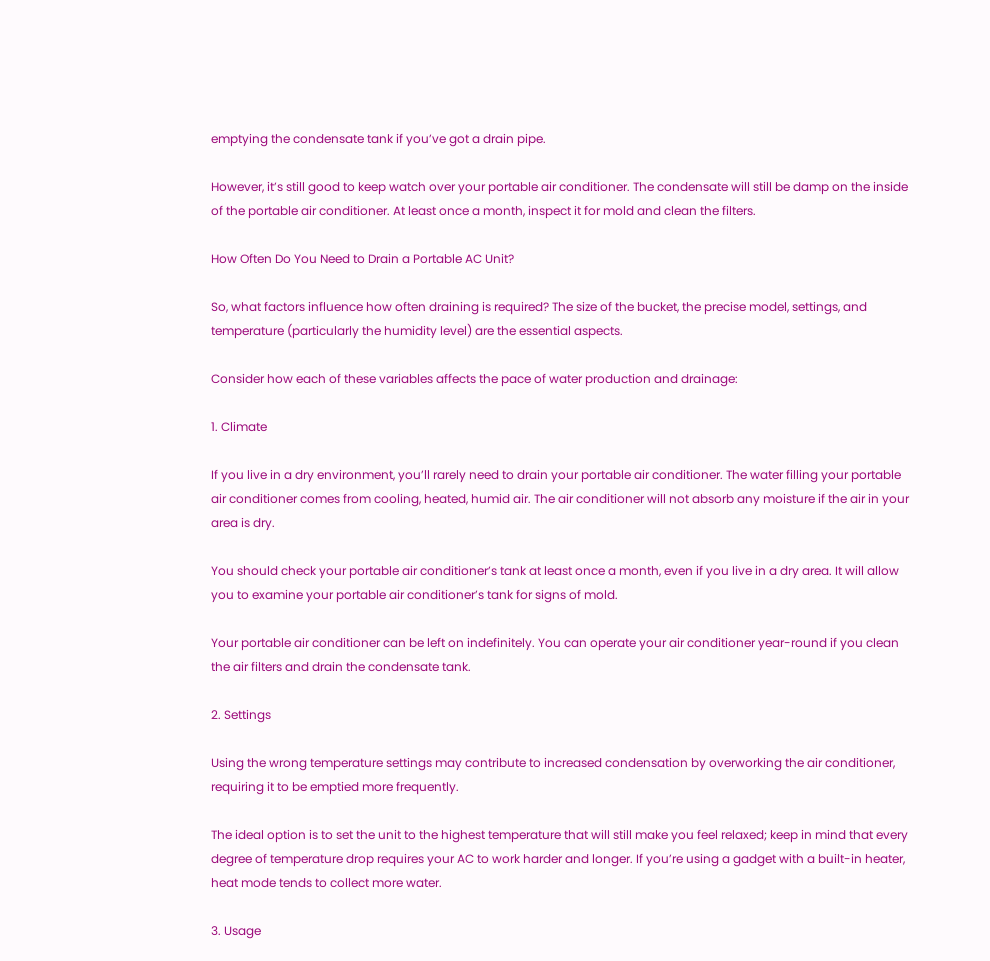emptying the condensate tank if you’ve got a drain pipe.

However, it’s still good to keep watch over your portable air conditioner. The condensate will still be damp on the inside of the portable air conditioner. At least once a month, inspect it for mold and clean the filters.

How Often Do You Need to Drain a Portable AC Unit?

So, what factors influence how often draining is required? The size of the bucket, the precise model, settings, and temperature (particularly the humidity level) are the essential aspects.

Consider how each of these variables affects the pace of water production and drainage:

1. Climate

If you live in a dry environment, you’ll rarely need to drain your portable air conditioner. The water filling your portable air conditioner comes from cooling, heated, humid air. The air conditioner will not absorb any moisture if the air in your area is dry.

You should check your portable air conditioner’s tank at least once a month, even if you live in a dry area. It will allow you to examine your portable air conditioner’s tank for signs of mold.

Your portable air conditioner can be left on indefinitely. You can operate your air conditioner year-round if you clean the air filters and drain the condensate tank.

2. Settings

Using the wrong temperature settings may contribute to increased condensation by overworking the air conditioner, requiring it to be emptied more frequently.

The ideal option is to set the unit to the highest temperature that will still make you feel relaxed; keep in mind that every degree of temperature drop requires your AC to work harder and longer. If you’re using a gadget with a built-in heater, heat mode tends to collect more water.

3. Usage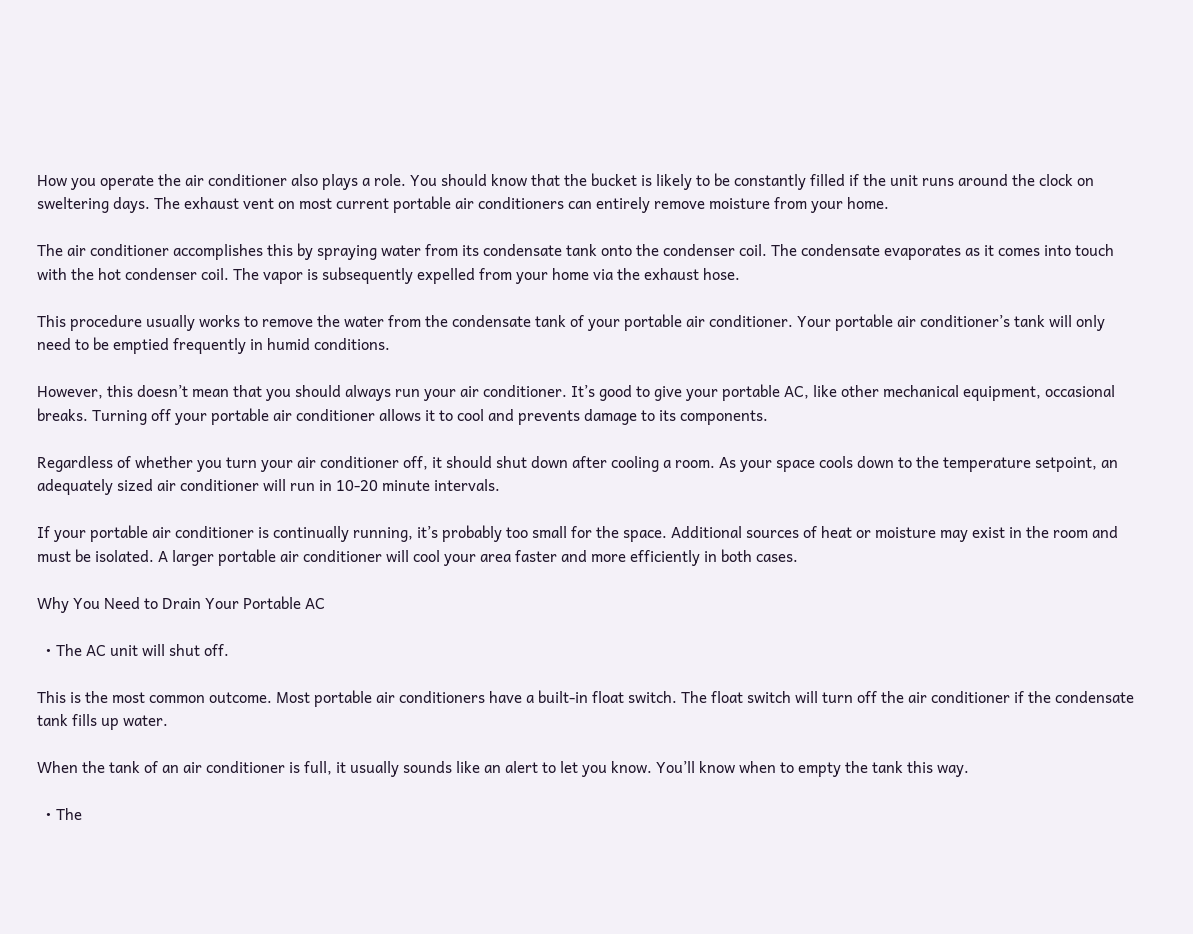How you operate the air conditioner also plays a role. You should know that the bucket is likely to be constantly filled if the unit runs around the clock on sweltering days. The exhaust vent on most current portable air conditioners can entirely remove moisture from your home.

The air conditioner accomplishes this by spraying water from its condensate tank onto the condenser coil. The condensate evaporates as it comes into touch with the hot condenser coil. The vapor is subsequently expelled from your home via the exhaust hose.

This procedure usually works to remove the water from the condensate tank of your portable air conditioner. Your portable air conditioner’s tank will only need to be emptied frequently in humid conditions.

However, this doesn’t mean that you should always run your air conditioner. It’s good to give your portable AC, like other mechanical equipment, occasional breaks. Turning off your portable air conditioner allows it to cool and prevents damage to its components.

Regardless of whether you turn your air conditioner off, it should shut down after cooling a room. As your space cools down to the temperature setpoint, an adequately sized air conditioner will run in 10-20 minute intervals.

If your portable air conditioner is continually running, it’s probably too small for the space. Additional sources of heat or moisture may exist in the room and must be isolated. A larger portable air conditioner will cool your area faster and more efficiently in both cases.

Why You Need to Drain Your Portable AC

  • The AC unit will shut off.

This is the most common outcome. Most portable air conditioners have a built-in float switch. The float switch will turn off the air conditioner if the condensate tank fills up water.

When the tank of an air conditioner is full, it usually sounds like an alert to let you know. You’ll know when to empty the tank this way.

  • The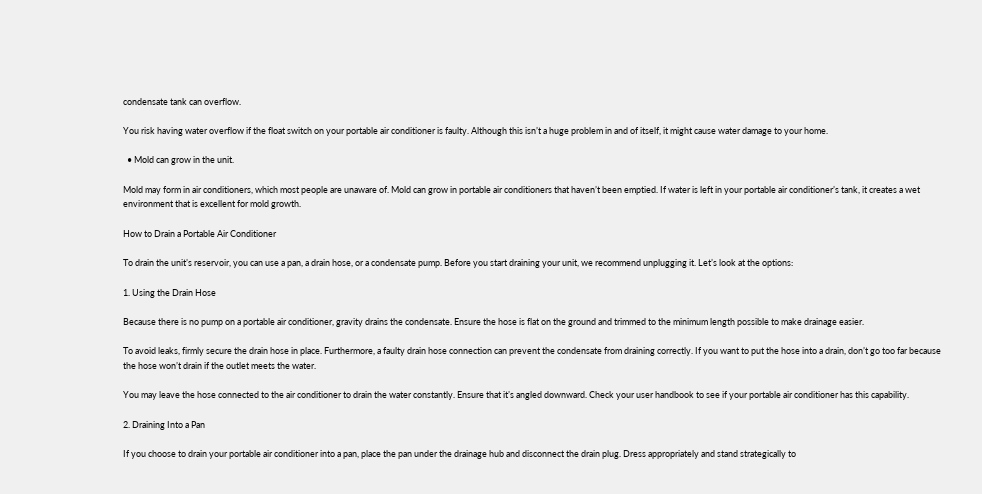condensate tank can overflow.

You risk having water overflow if the float switch on your portable air conditioner is faulty. Although this isn’t a huge problem in and of itself, it might cause water damage to your home.

  • Mold can grow in the unit.

Mold may form in air conditioners, which most people are unaware of. Mold can grow in portable air conditioners that haven’t been emptied. If water is left in your portable air conditioner’s tank, it creates a wet environment that is excellent for mold growth.

How to Drain a Portable Air Conditioner

To drain the unit’s reservoir, you can use a pan, a drain hose, or a condensate pump. Before you start draining your unit, we recommend unplugging it. Let’s look at the options:

1. Using the Drain Hose

Because there is no pump on a portable air conditioner, gravity drains the condensate. Ensure the hose is flat on the ground and trimmed to the minimum length possible to make drainage easier.

To avoid leaks, firmly secure the drain hose in place. Furthermore, a faulty drain hose connection can prevent the condensate from draining correctly. If you want to put the hose into a drain, don’t go too far because the hose won’t drain if the outlet meets the water.

You may leave the hose connected to the air conditioner to drain the water constantly. Ensure that it’s angled downward. Check your user handbook to see if your portable air conditioner has this capability.

2. Draining Into a Pan

If you choose to drain your portable air conditioner into a pan, place the pan under the drainage hub and disconnect the drain plug. Dress appropriately and stand strategically to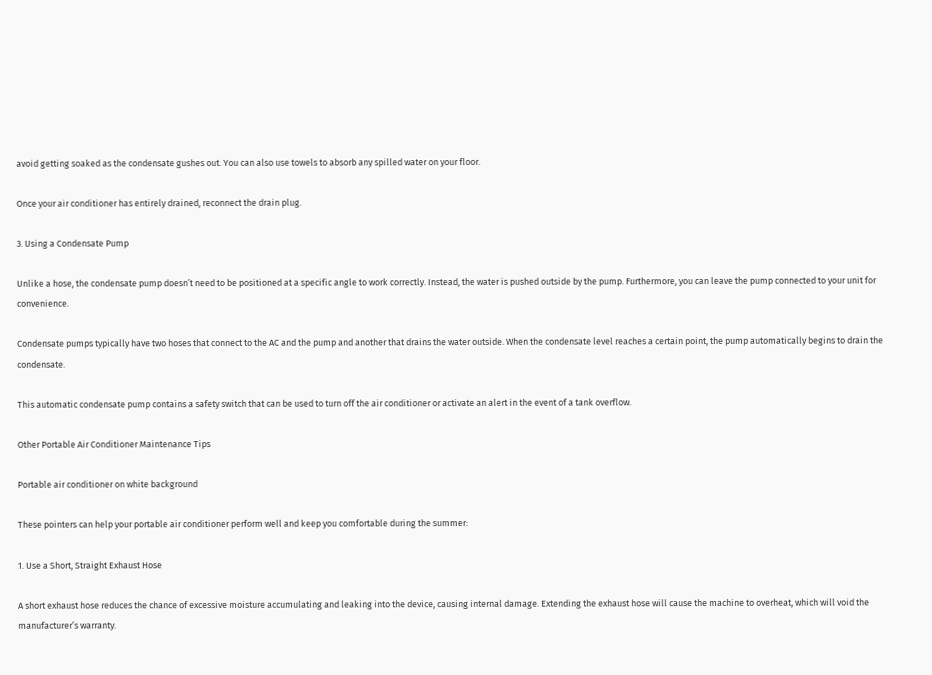avoid getting soaked as the condensate gushes out. You can also use towels to absorb any spilled water on your floor.

Once your air conditioner has entirely drained, reconnect the drain plug.

3. Using a Condensate Pump

Unlike a hose, the condensate pump doesn’t need to be positioned at a specific angle to work correctly. Instead, the water is pushed outside by the pump. Furthermore, you can leave the pump connected to your unit for convenience.

Condensate pumps typically have two hoses that connect to the AC and the pump and another that drains the water outside. When the condensate level reaches a certain point, the pump automatically begins to drain the condensate.

This automatic condensate pump contains a safety switch that can be used to turn off the air conditioner or activate an alert in the event of a tank overflow.

Other Portable Air Conditioner Maintenance Tips

Portable air conditioner on white background

These pointers can help your portable air conditioner perform well and keep you comfortable during the summer:

1. Use a Short, Straight Exhaust Hose

A short exhaust hose reduces the chance of excessive moisture accumulating and leaking into the device, causing internal damage. Extending the exhaust hose will cause the machine to overheat, which will void the manufacturer’s warranty.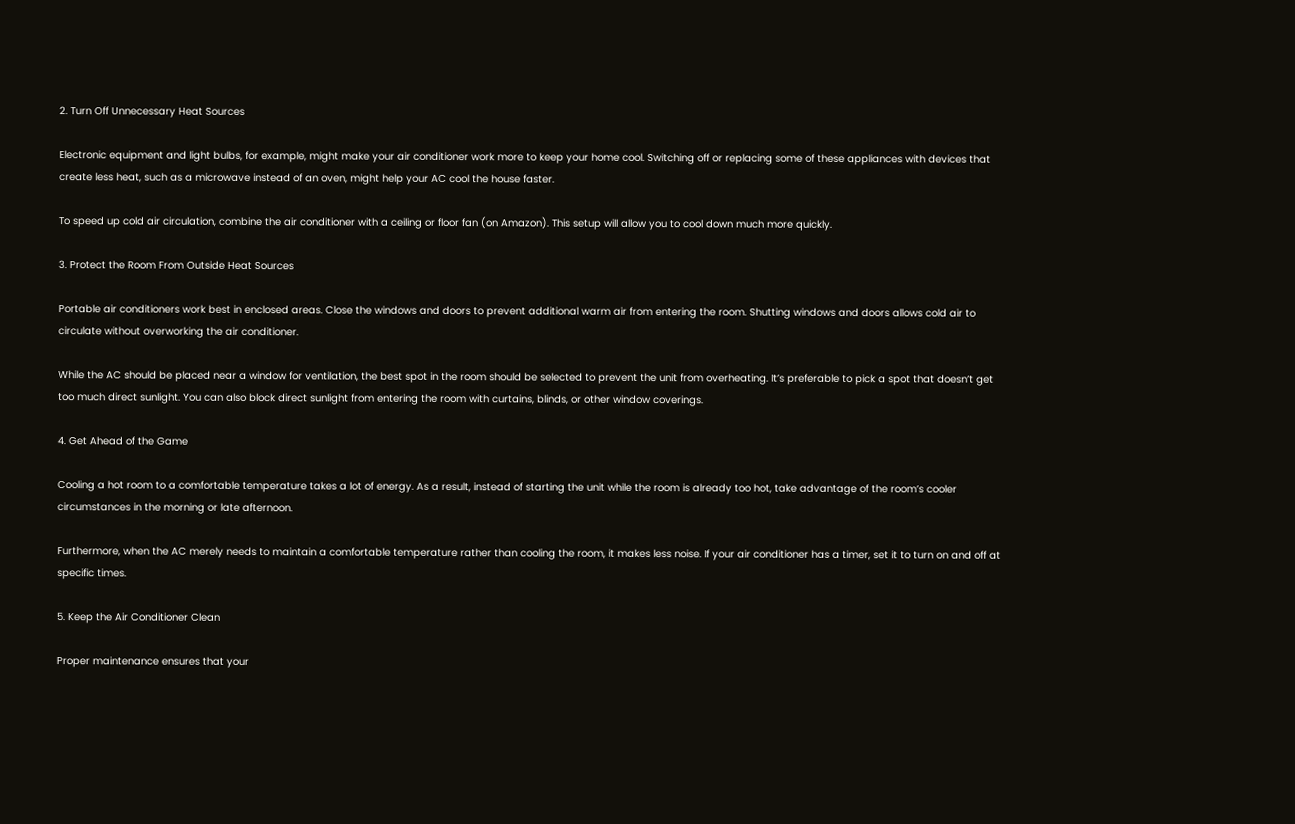2. Turn Off Unnecessary Heat Sources

Electronic equipment and light bulbs, for example, might make your air conditioner work more to keep your home cool. Switching off or replacing some of these appliances with devices that create less heat, such as a microwave instead of an oven, might help your AC cool the house faster.

To speed up cold air circulation, combine the air conditioner with a ceiling or floor fan (on Amazon). This setup will allow you to cool down much more quickly.

3. Protect the Room From Outside Heat Sources

Portable air conditioners work best in enclosed areas. Close the windows and doors to prevent additional warm air from entering the room. Shutting windows and doors allows cold air to circulate without overworking the air conditioner.

While the AC should be placed near a window for ventilation, the best spot in the room should be selected to prevent the unit from overheating. It’s preferable to pick a spot that doesn’t get too much direct sunlight. You can also block direct sunlight from entering the room with curtains, blinds, or other window coverings.

4. Get Ahead of the Game

Cooling a hot room to a comfortable temperature takes a lot of energy. As a result, instead of starting the unit while the room is already too hot, take advantage of the room’s cooler circumstances in the morning or late afternoon.

Furthermore, when the AC merely needs to maintain a comfortable temperature rather than cooling the room, it makes less noise. If your air conditioner has a timer, set it to turn on and off at specific times.

5. Keep the Air Conditioner Clean

Proper maintenance ensures that your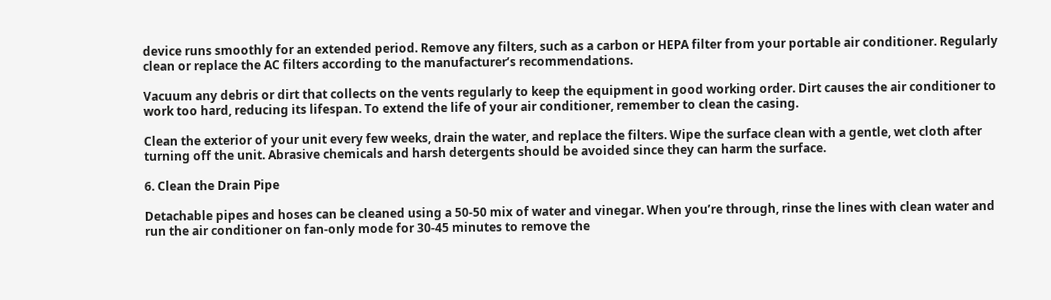device runs smoothly for an extended period. Remove any filters, such as a carbon or HEPA filter from your portable air conditioner. Regularly clean or replace the AC filters according to the manufacturer’s recommendations.

Vacuum any debris or dirt that collects on the vents regularly to keep the equipment in good working order. Dirt causes the air conditioner to work too hard, reducing its lifespan. To extend the life of your air conditioner, remember to clean the casing.

Clean the exterior of your unit every few weeks, drain the water, and replace the filters. Wipe the surface clean with a gentle, wet cloth after turning off the unit. Abrasive chemicals and harsh detergents should be avoided since they can harm the surface.

6. Clean the Drain Pipe

Detachable pipes and hoses can be cleaned using a 50-50 mix of water and vinegar. When you’re through, rinse the lines with clean water and run the air conditioner on fan-only mode for 30-45 minutes to remove the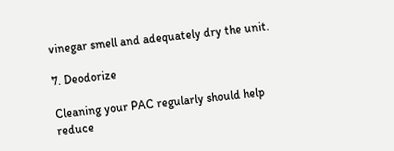vinegar smell and adequately dry the unit.

7. Deodorize

Cleaning your PAC regularly should help reduce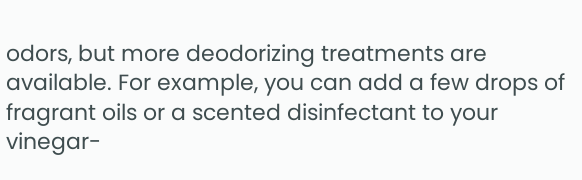odors, but more deodorizing treatments are available. For example, you can add a few drops of fragrant oils or a scented disinfectant to your vinegar-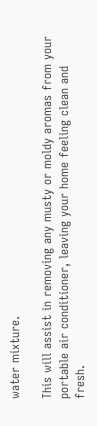water mixture.

This will assist in removing any musty or moldy aromas from your portable air conditioner, leaving your home feeling clean and fresh.